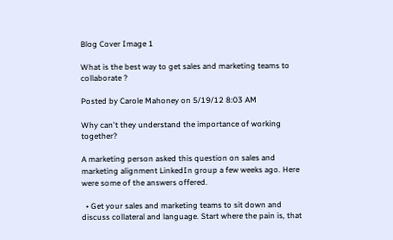Blog Cover Image 1

What is the best way to get sales and marketing teams to collaborate ?

Posted by Carole Mahoney on 5/19/12 8:03 AM

Why can't they understand the importance of working together?

A marketing person asked this question on sales and marketing alignment LinkedIn group a few weeks ago. Here were some of the answers offered.

  • Get your sales and marketing teams to sit down and discuss collateral and language. Start where the pain is, that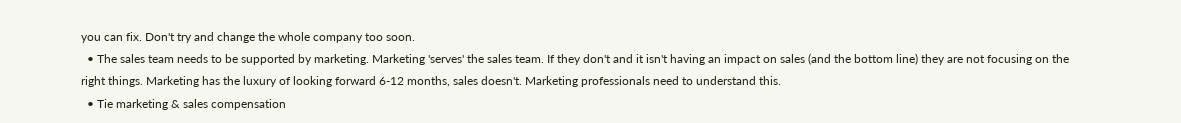you can fix. Don't try and change the whole company too soon.
  • The sales team needs to be supported by marketing. Marketing 'serves' the sales team. If they don't and it isn't having an impact on sales (and the bottom line) they are not focusing on the right things. Marketing has the luxury of looking forward 6-12 months, sales doesn't. Marketing professionals need to understand this.
  • Tie marketing & sales compensation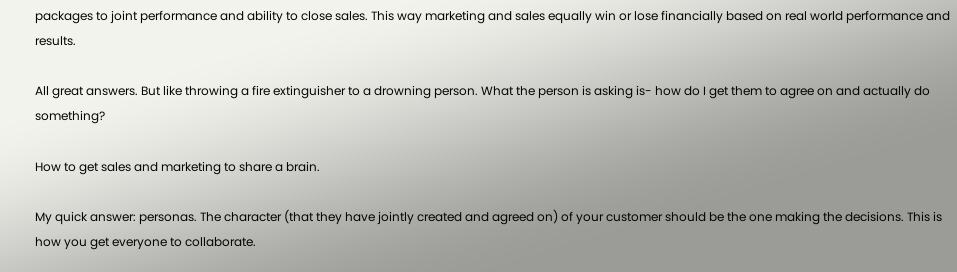packages to joint performance and ability to close sales. This way marketing and sales equally win or lose financially based on real world performance and results.

All great answers. But like throwing a fire extinguisher to a drowning person. What the person is asking is- how do I get them to agree on and actually do something?

How to get sales and marketing to share a brain.

My quick answer: personas. The character (that they have jointly created and agreed on) of your customer should be the one making the decisions. This is how you get everyone to collaborate.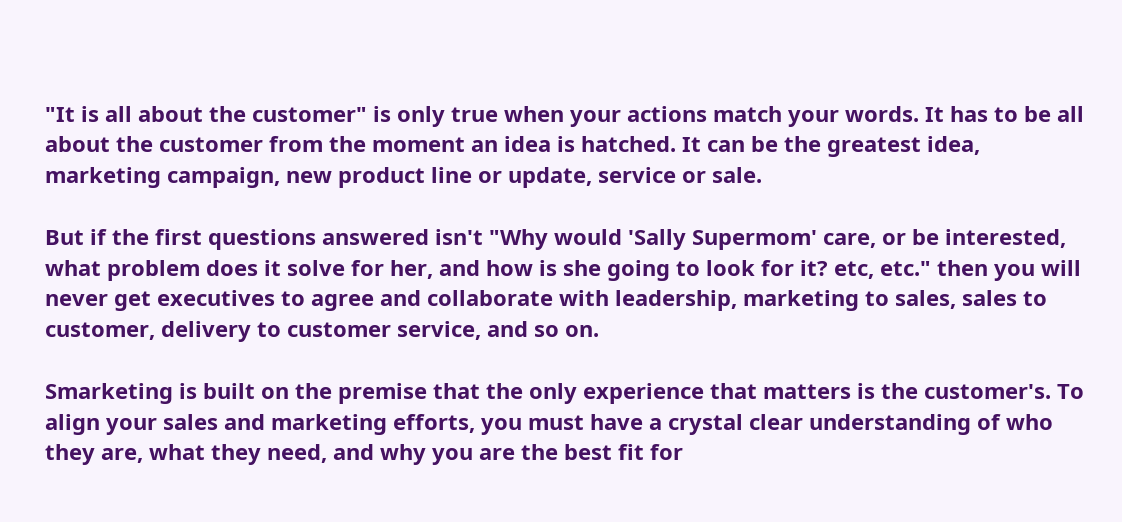"It is all about the customer" is only true when your actions match your words. It has to be all about the customer from the moment an idea is hatched. It can be the greatest idea, marketing campaign, new product line or update, service or sale.

But if the first questions answered isn't "Why would 'Sally Supermom' care, or be interested, what problem does it solve for her, and how is she going to look for it? etc, etc." then you will never get executives to agree and collaborate with leadership, marketing to sales, sales to customer, delivery to customer service, and so on.

Smarketing is built on the premise that the only experience that matters is the customer's. To align your sales and marketing efforts, you must have a crystal clear understanding of who they are, what they need, and why you are the best fit for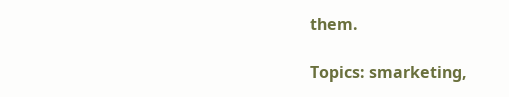them.

Topics: smarketing,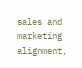sales and marketing alignment,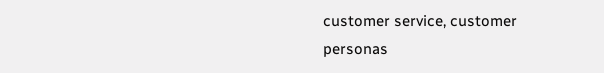customer service, customer personas